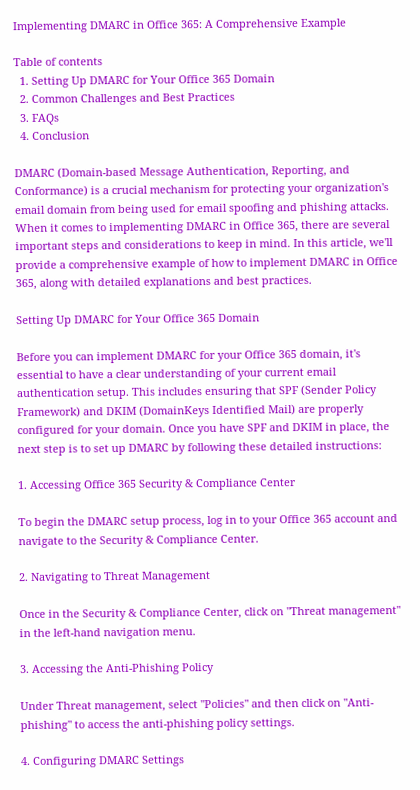Implementing DMARC in Office 365: A Comprehensive Example

Table of contents
  1. Setting Up DMARC for Your Office 365 Domain
  2. Common Challenges and Best Practices
  3. FAQs
  4. Conclusion

DMARC (Domain-based Message Authentication, Reporting, and Conformance) is a crucial mechanism for protecting your organization's email domain from being used for email spoofing and phishing attacks. When it comes to implementing DMARC in Office 365, there are several important steps and considerations to keep in mind. In this article, we'll provide a comprehensive example of how to implement DMARC in Office 365, along with detailed explanations and best practices.

Setting Up DMARC for Your Office 365 Domain

Before you can implement DMARC for your Office 365 domain, it's essential to have a clear understanding of your current email authentication setup. This includes ensuring that SPF (Sender Policy Framework) and DKIM (DomainKeys Identified Mail) are properly configured for your domain. Once you have SPF and DKIM in place, the next step is to set up DMARC by following these detailed instructions:

1. Accessing Office 365 Security & Compliance Center

To begin the DMARC setup process, log in to your Office 365 account and navigate to the Security & Compliance Center.

2. Navigating to Threat Management

Once in the Security & Compliance Center, click on "Threat management" in the left-hand navigation menu.

3. Accessing the Anti-Phishing Policy

Under Threat management, select "Policies" and then click on "Anti-phishing" to access the anti-phishing policy settings.

4. Configuring DMARC Settings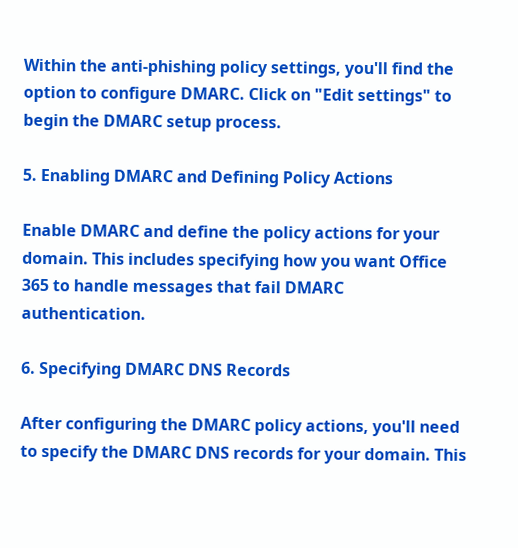Within the anti-phishing policy settings, you'll find the option to configure DMARC. Click on "Edit settings" to begin the DMARC setup process.

5. Enabling DMARC and Defining Policy Actions

Enable DMARC and define the policy actions for your domain. This includes specifying how you want Office 365 to handle messages that fail DMARC authentication.

6. Specifying DMARC DNS Records

After configuring the DMARC policy actions, you'll need to specify the DMARC DNS records for your domain. This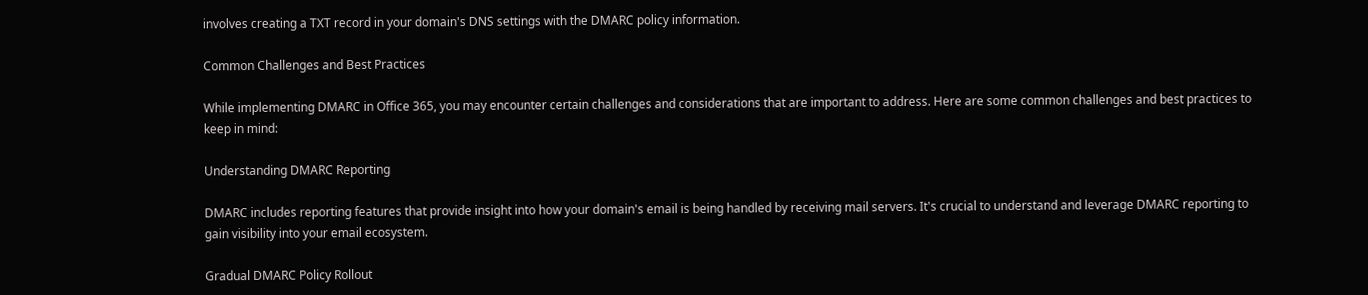involves creating a TXT record in your domain's DNS settings with the DMARC policy information.

Common Challenges and Best Practices

While implementing DMARC in Office 365, you may encounter certain challenges and considerations that are important to address. Here are some common challenges and best practices to keep in mind:

Understanding DMARC Reporting

DMARC includes reporting features that provide insight into how your domain's email is being handled by receiving mail servers. It's crucial to understand and leverage DMARC reporting to gain visibility into your email ecosystem.

Gradual DMARC Policy Rollout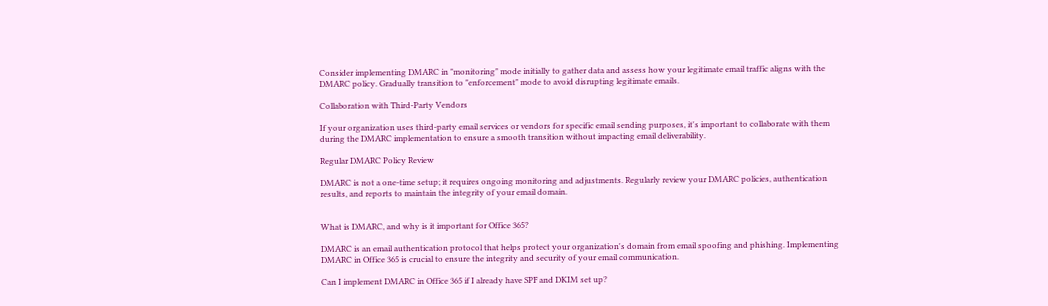Consider implementing DMARC in "monitoring" mode initially to gather data and assess how your legitimate email traffic aligns with the DMARC policy. Gradually transition to "enforcement" mode to avoid disrupting legitimate emails.

Collaboration with Third-Party Vendors

If your organization uses third-party email services or vendors for specific email sending purposes, it's important to collaborate with them during the DMARC implementation to ensure a smooth transition without impacting email deliverability.

Regular DMARC Policy Review

DMARC is not a one-time setup; it requires ongoing monitoring and adjustments. Regularly review your DMARC policies, authentication results, and reports to maintain the integrity of your email domain.


What is DMARC, and why is it important for Office 365?

DMARC is an email authentication protocol that helps protect your organization's domain from email spoofing and phishing. Implementing DMARC in Office 365 is crucial to ensure the integrity and security of your email communication.

Can I implement DMARC in Office 365 if I already have SPF and DKIM set up?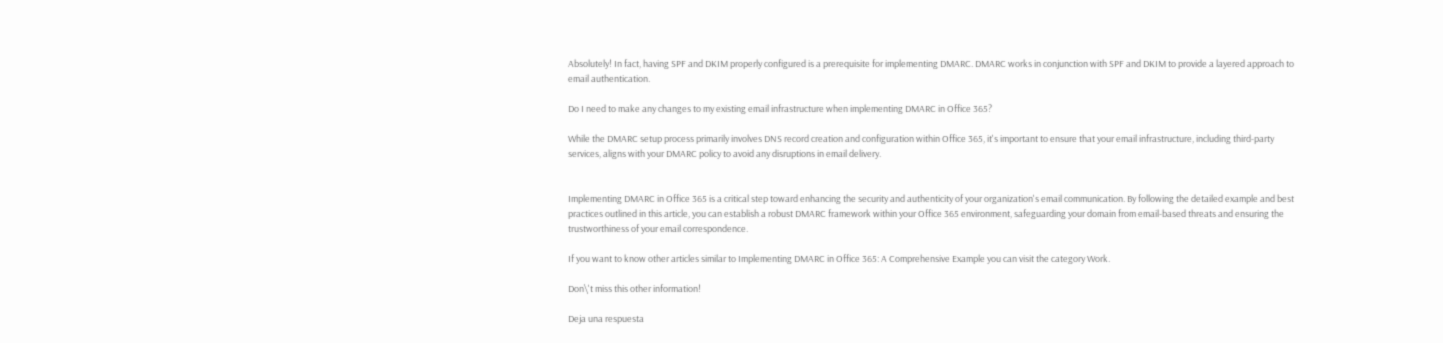Absolutely! In fact, having SPF and DKIM properly configured is a prerequisite for implementing DMARC. DMARC works in conjunction with SPF and DKIM to provide a layered approach to email authentication.

Do I need to make any changes to my existing email infrastructure when implementing DMARC in Office 365?

While the DMARC setup process primarily involves DNS record creation and configuration within Office 365, it's important to ensure that your email infrastructure, including third-party services, aligns with your DMARC policy to avoid any disruptions in email delivery.


Implementing DMARC in Office 365 is a critical step toward enhancing the security and authenticity of your organization's email communication. By following the detailed example and best practices outlined in this article, you can establish a robust DMARC framework within your Office 365 environment, safeguarding your domain from email-based threats and ensuring the trustworthiness of your email correspondence.

If you want to know other articles similar to Implementing DMARC in Office 365: A Comprehensive Example you can visit the category Work.

Don\'t miss this other information!

Deja una respuesta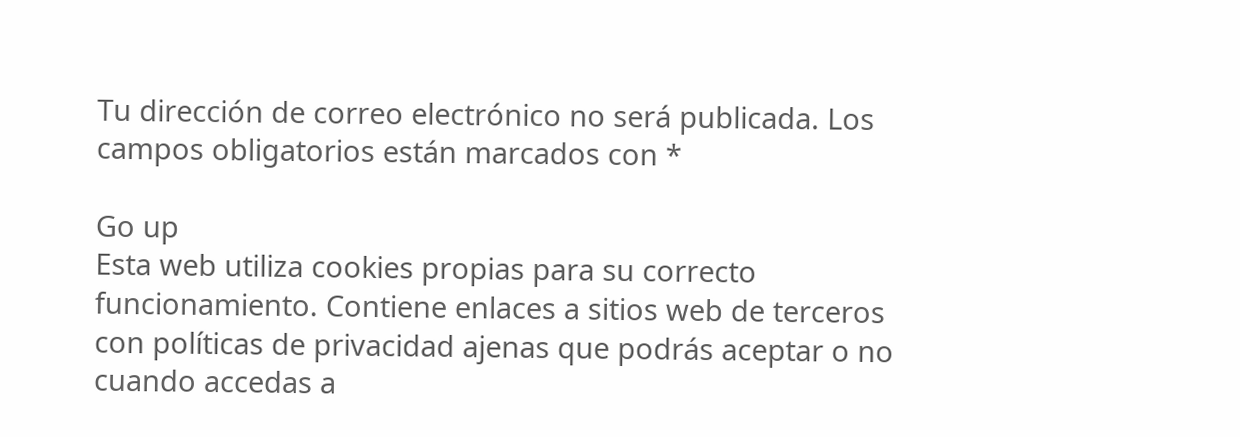Tu dirección de correo electrónico no será publicada. Los campos obligatorios están marcados con *

Go up
Esta web utiliza cookies propias para su correcto funcionamiento. Contiene enlaces a sitios web de terceros con políticas de privacidad ajenas que podrás aceptar o no cuando accedas a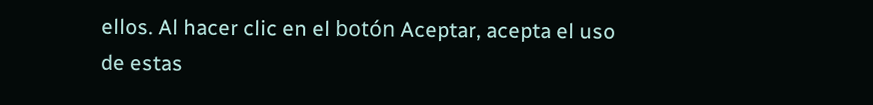ellos. Al hacer clic en el botón Aceptar, acepta el uso de estas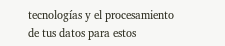tecnologías y el procesamiento de tus datos para estos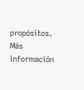propósitos. Más información